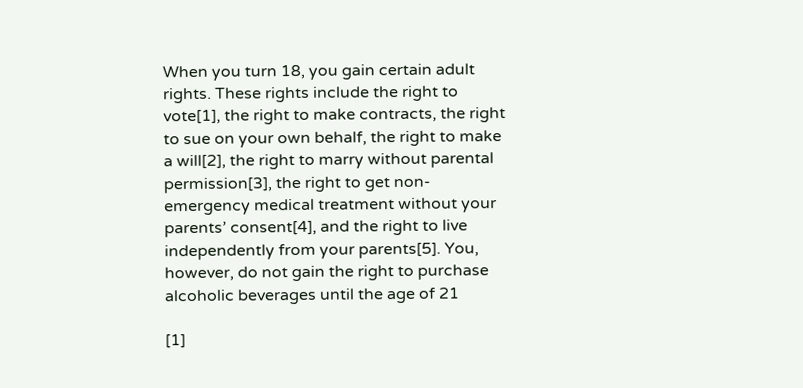When you turn 18, you gain certain adult rights. These rights include the right to vote[1], the right to make contracts, the right to sue on your own behalf, the right to make a will[2], the right to marry without parental permission[3], the right to get non-emergency medical treatment without your parents’ consent[4], and the right to live independently from your parents[5]. You, however, do not gain the right to purchase alcoholic beverages until the age of 21

[1]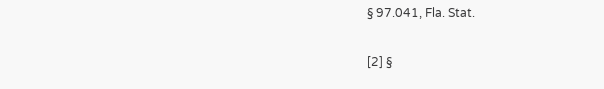§ 97.041, Fla. Stat.

[2] §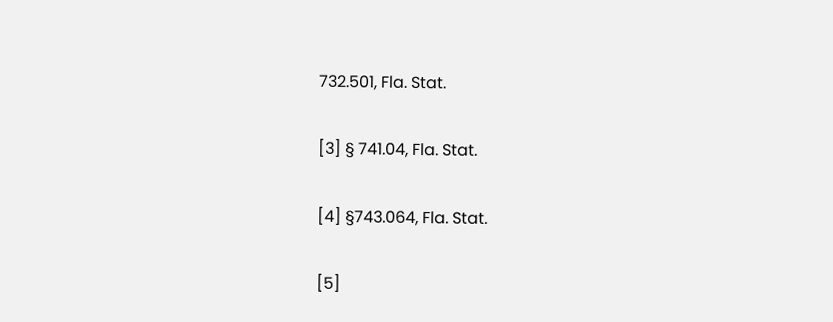732.501, Fla. Stat.

[3] § 741.04, Fla. Stat.

[4] §743.064, Fla. Stat.

[5]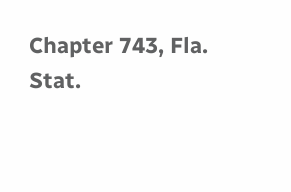Chapter 743, Fla. Stat.